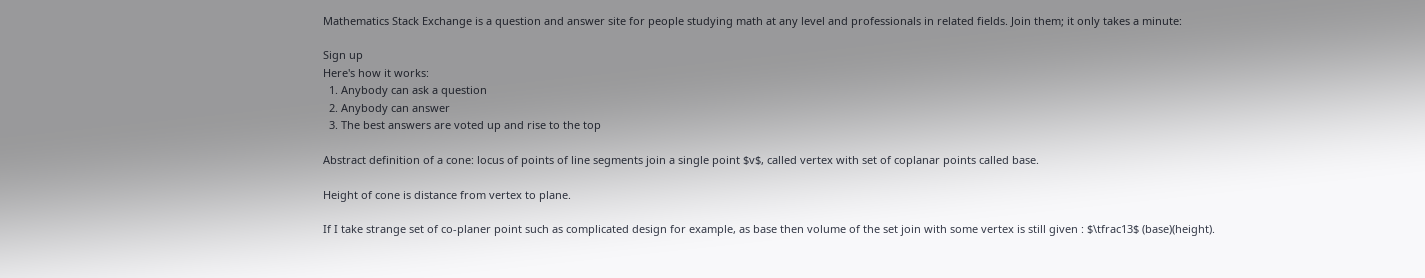Mathematics Stack Exchange is a question and answer site for people studying math at any level and professionals in related fields. Join them; it only takes a minute:

Sign up
Here's how it works:
  1. Anybody can ask a question
  2. Anybody can answer
  3. The best answers are voted up and rise to the top

Abstract definition of a cone: locus of points of line segments join a single point $v$, called vertex with set of coplanar points called base.

Height of cone is distance from vertex to plane.

If I take strange set of co-planer point such as complicated design for example, as base then volume of the set join with some vertex is still given : $\tfrac13$ (base)(height).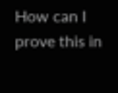How can I prove this in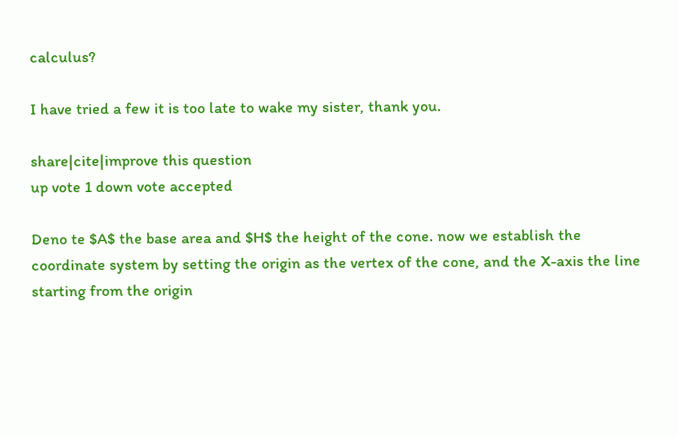calculus?

I have tried a few it is too late to wake my sister, thank you.

share|cite|improve this question
up vote 1 down vote accepted

Deno te $A$ the base area and $H$ the height of the cone. now we establish the coordinate system by setting the origin as the vertex of the cone, and the X-axis the line starting from the origin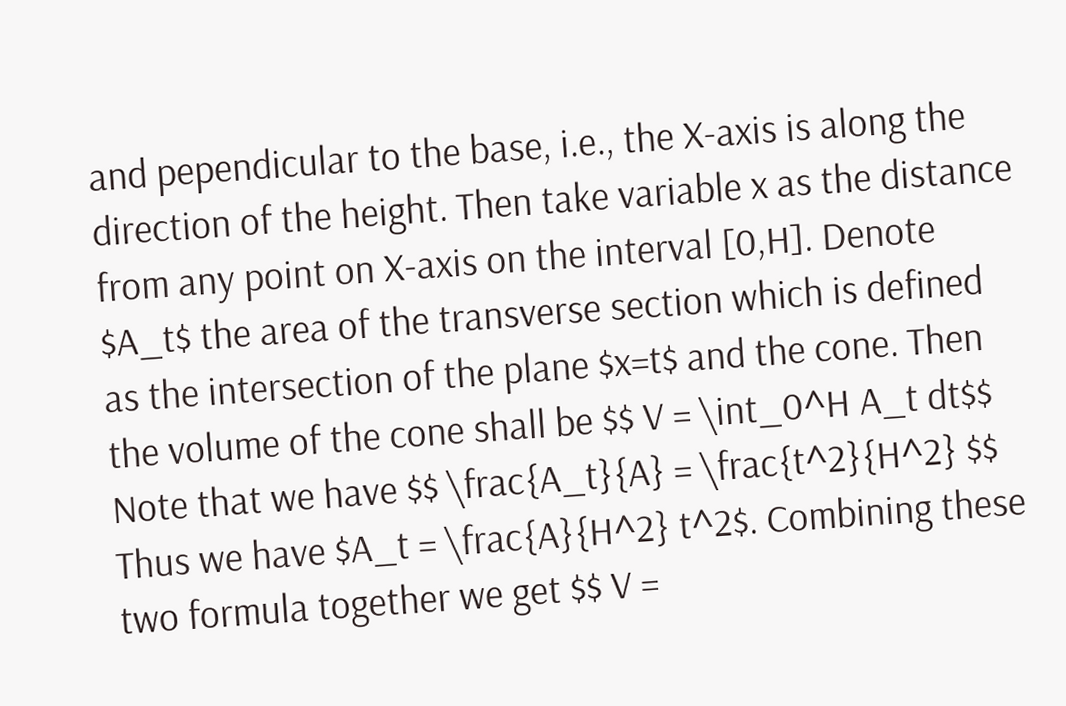and pependicular to the base, i.e., the X-axis is along the direction of the height. Then take variable x as the distance from any point on X-axis on the interval [0,H]. Denote $A_t$ the area of the transverse section which is defined as the intersection of the plane $x=t$ and the cone. Then the volume of the cone shall be $$ V = \int_0^H A_t dt$$ Note that we have $$ \frac{A_t}{A} = \frac{t^2}{H^2} $$ Thus we have $A_t = \frac{A}{H^2} t^2$. Combining these two formula together we get $$ V =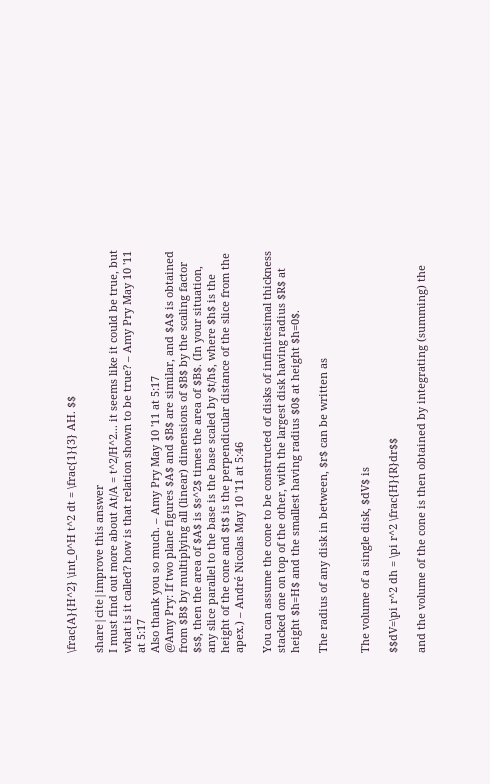\frac{A}{H^2} \int_0^H t^2 dt = \frac{1}{3} AH. $$

share|cite|improve this answer
I must find out more about At/A = t^2/H^2... it seems like it could be true, but what is it called? how is that relation shown to be true? – Amy Pry May 10 '11 at 5:17
Also thank you so much. – Amy Pry May 10 '11 at 5:17
@Amy Pry: If two plane figures $A$ and $B$ are similar, and $A$ is obtained from $B$ by multiplying all (linear) dimensions of $B$ by the scaling factor $s$, then the area of $A$ is $s^2$ times the area of $B$. (In your situation, any slice parallel to the base is the base scaled by $t/h$, where $h$ is the height of the cone and $t$ is the perpendicular distance of the slice from the apex.) – André Nicolas May 10 '11 at 5:46

You can assume the cone to be constructed of disks of infinitesimal thickness stacked one on top of the other, with the largest disk having radius $R$ at height $h=H$ and the smallest having radius $0$ at height $h=0$.

The radius of any disk in between, $r$ can be written as


The volume of a single disk, $dV$ is

$$dV=\pi r^2 dh = \pi r^2 \frac{H}{R}dr$$

and the volume of the cone is then obtained by integrating (summing) the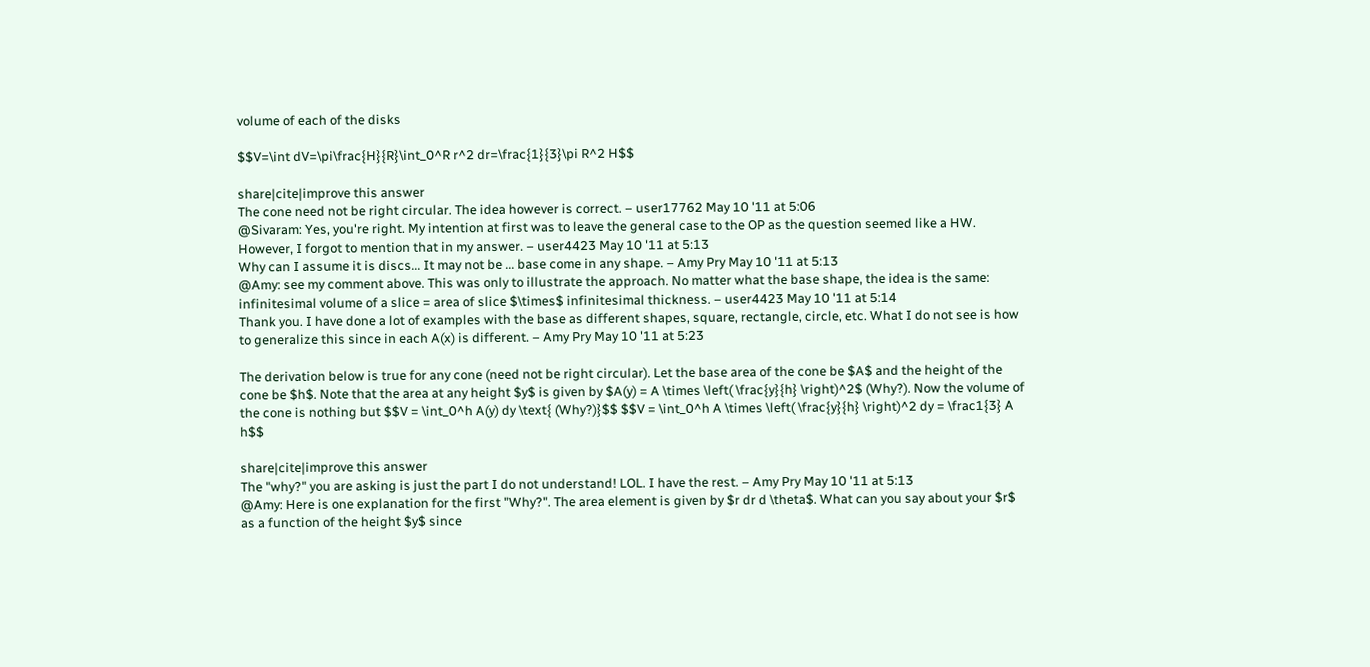volume of each of the disks

$$V=\int dV=\pi\frac{H}{R}\int_0^R r^2 dr=\frac{1}{3}\pi R^2 H$$

share|cite|improve this answer
The cone need not be right circular. The idea however is correct. – user17762 May 10 '11 at 5:06
@Sivaram: Yes, you're right. My intention at first was to leave the general case to the OP as the question seemed like a HW. However, I forgot to mention that in my answer. – user4423 May 10 '11 at 5:13
Why can I assume it is discs... It may not be ... base come in any shape. – Amy Pry May 10 '11 at 5:13
@Amy: see my comment above. This was only to illustrate the approach. No matter what the base shape, the idea is the same: infinitesimal volume of a slice = area of slice $\times$ infinitesimal thickness. – user4423 May 10 '11 at 5:14
Thank you. I have done a lot of examples with the base as different shapes, square, rectangle, circle, etc. What I do not see is how to generalize this since in each A(x) is different. – Amy Pry May 10 '11 at 5:23

The derivation below is true for any cone (need not be right circular). Let the base area of the cone be $A$ and the height of the cone be $h$. Note that the area at any height $y$ is given by $A(y) = A \times \left( \frac{y}{h} \right)^2$ (Why?). Now the volume of the cone is nothing but $$V = \int_0^h A(y) dy \text{ (Why?)}$$ $$V = \int_0^h A \times \left( \frac{y}{h} \right)^2 dy = \frac1{3} A h$$

share|cite|improve this answer
The "why?" you are asking is just the part I do not understand! LOL. I have the rest. – Amy Pry May 10 '11 at 5:13
@Amy: Here is one explanation for the first "Why?". The area element is given by $r dr d \theta$. What can you say about your $r$ as a function of the height $y$ since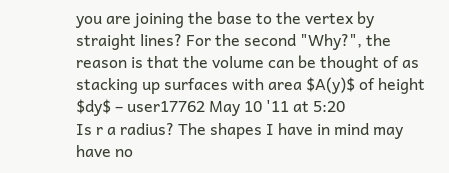you are joining the base to the vertex by straight lines? For the second "Why?", the reason is that the volume can be thought of as stacking up surfaces with area $A(y)$ of height $dy$ – user17762 May 10 '11 at 5:20
Is r a radius? The shapes I have in mind may have no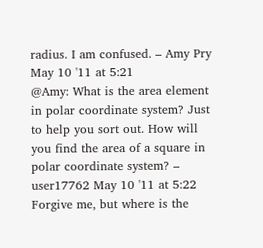radius. I am confused. – Amy Pry May 10 '11 at 5:21
@Amy: What is the area element in polar coordinate system? Just to help you sort out. How will you find the area of a square in polar coordinate system? – user17762 May 10 '11 at 5:22
Forgive me, but where is the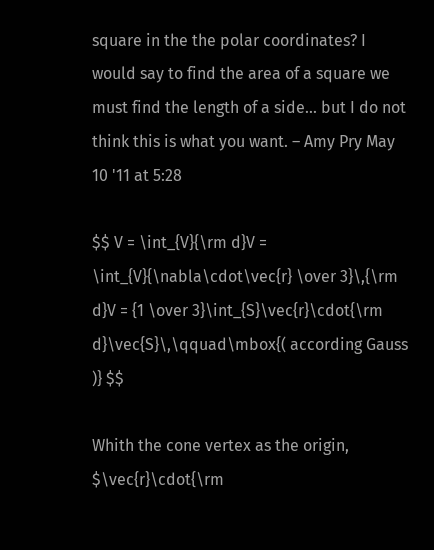square in the the polar coordinates? I would say to find the area of a square we must find the length of a side... but I do not think this is what you want. – Amy Pry May 10 '11 at 5:28

$$ V = \int_{V}{\rm d}V = \int_{V}{\nabla\cdot\vec{r} \over 3}\,{\rm d}V = {1 \over 3}\int_{S}\vec{r}\cdot{\rm d}\vec{S}\,\qquad\mbox{( according Gauss )} $$

Whith the cone vertex as the origin, $\vec{r}\cdot{\rm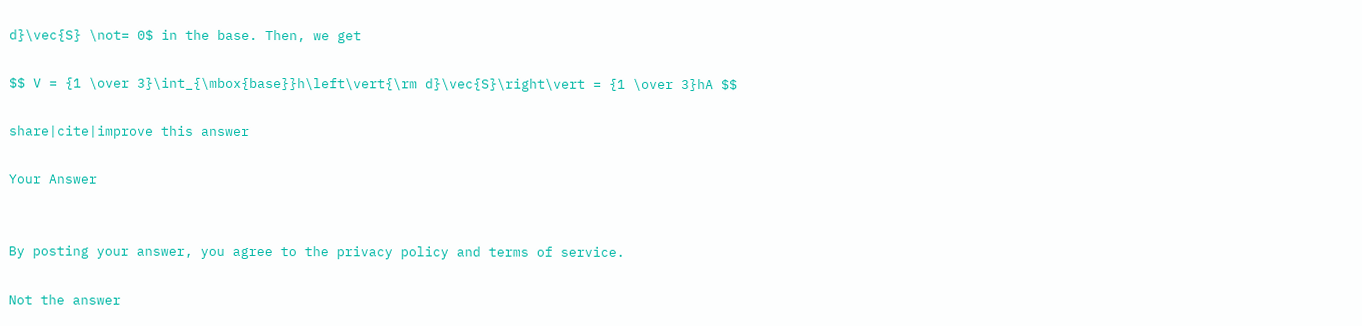d}\vec{S} \not= 0$ in the base. Then, we get

$$ V = {1 \over 3}\int_{\mbox{base}}h\left\vert{\rm d}\vec{S}\right\vert = {1 \over 3}hA $$

share|cite|improve this answer

Your Answer


By posting your answer, you agree to the privacy policy and terms of service.

Not the answer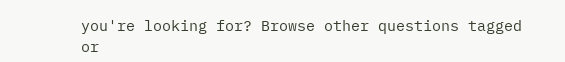you're looking for? Browse other questions tagged or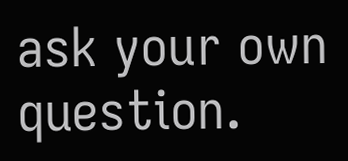ask your own question.